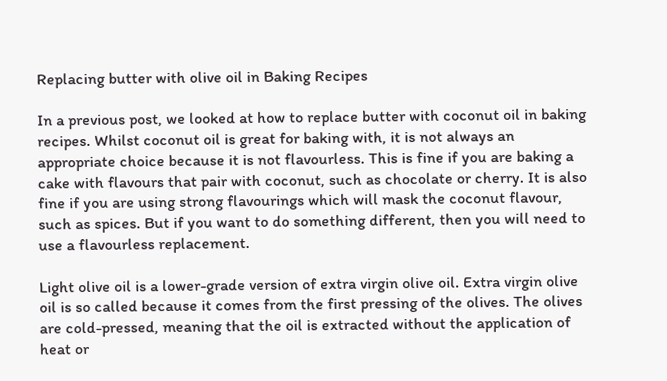Replacing butter with olive oil in Baking Recipes

In a previous post, we looked at how to replace butter with coconut oil in baking recipes. Whilst coconut oil is great for baking with, it is not always an appropriate choice because it is not flavourless. This is fine if you are baking a cake with flavours that pair with coconut, such as chocolate or cherry. It is also fine if you are using strong flavourings which will mask the coconut flavour, such as spices. But if you want to do something different, then you will need to use a flavourless replacement.

Light olive oil is a lower-grade version of extra virgin olive oil. Extra virgin olive oil is so called because it comes from the first pressing of the olives. The olives are cold-pressed, meaning that the oil is extracted without the application of heat or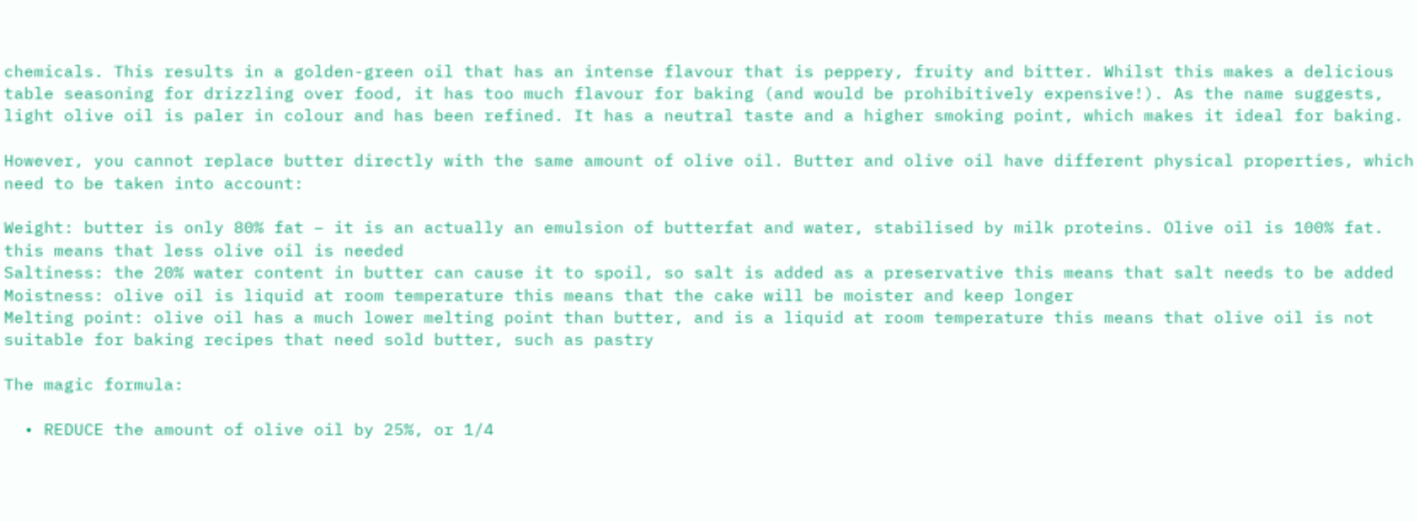chemicals. This results in a golden-green oil that has an intense flavour that is peppery, fruity and bitter. Whilst this makes a delicious table seasoning for drizzling over food, it has too much flavour for baking (and would be prohibitively expensive!). As the name suggests, light olive oil is paler in colour and has been refined. It has a neutral taste and a higher smoking point, which makes it ideal for baking.

However, you cannot replace butter directly with the same amount of olive oil. Butter and olive oil have different physical properties, which need to be taken into account:

Weight: butter is only 80% fat – it is an actually an emulsion of butterfat and water, stabilised by milk proteins. Olive oil is 100% fat. this means that less olive oil is needed
Saltiness: the 20% water content in butter can cause it to spoil, so salt is added as a preservative this means that salt needs to be added
Moistness: olive oil is liquid at room temperature this means that the cake will be moister and keep longer
Melting point: olive oil has a much lower melting point than butter, and is a liquid at room temperature this means that olive oil is not suitable for baking recipes that need sold butter, such as pastry

The magic formula:

  • REDUCE the amount of olive oil by 25%, or 1/4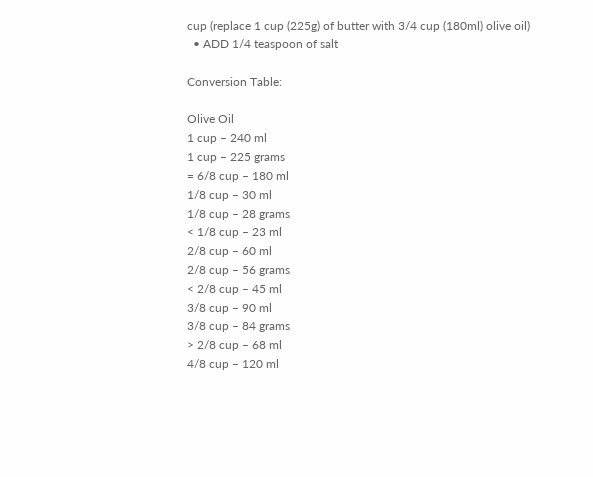cup (replace 1 cup (225g) of butter with 3/4 cup (180ml) olive oil)
  • ADD 1/4 teaspoon of salt

Conversion Table:

Olive Oil
1 cup – 240 ml
1 cup – 225 grams
= 6/8 cup – 180 ml
1/8 cup – 30 ml
1/8 cup – 28 grams
< 1/8 cup – 23 ml
2/8 cup – 60 ml
2/8 cup – 56 grams
< 2/8 cup – 45 ml
3/8 cup – 90 ml
3/8 cup – 84 grams
> 2/8 cup – 68 ml
4/8 cup – 120 ml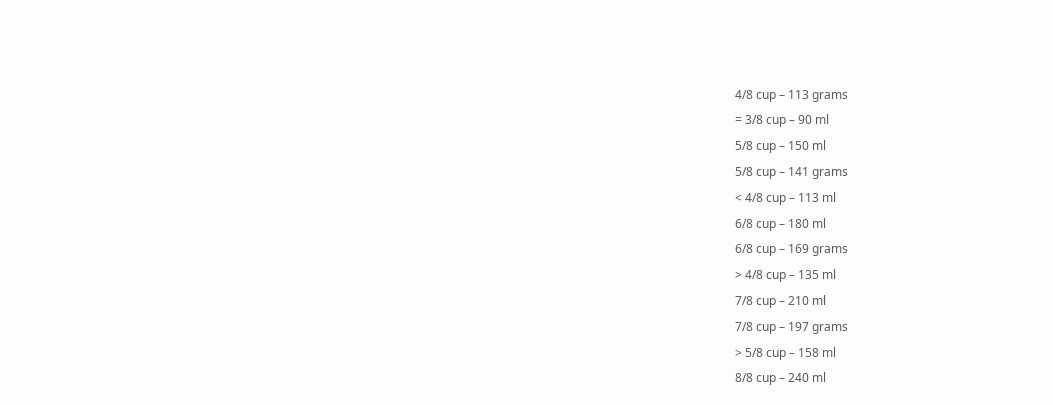4/8 cup – 113 grams
= 3/8 cup – 90 ml
5/8 cup – 150 ml
5/8 cup – 141 grams
< 4/8 cup – 113 ml
6/8 cup – 180 ml
6/8 cup – 169 grams
> 4/8 cup – 135 ml
7/8 cup – 210 ml
7/8 cup – 197 grams
> 5/8 cup – 158 ml
8/8 cup – 240 ml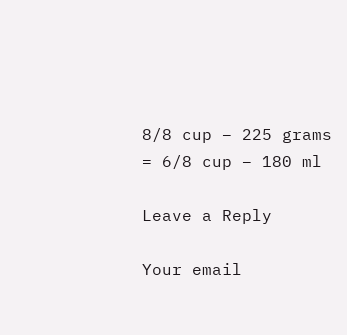8/8 cup – 225 grams
= 6/8 cup – 180 ml

Leave a Reply

Your email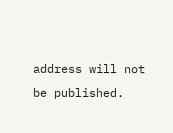address will not be published.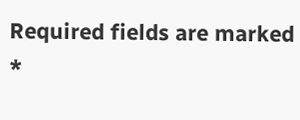Required fields are marked *